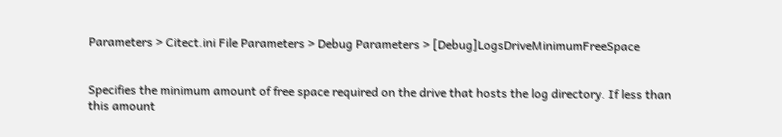Parameters > Citect.ini File Parameters > Debug Parameters > [Debug]LogsDriveMinimumFreeSpace


Specifies the minimum amount of free space required on the drive that hosts the log directory. If less than this amount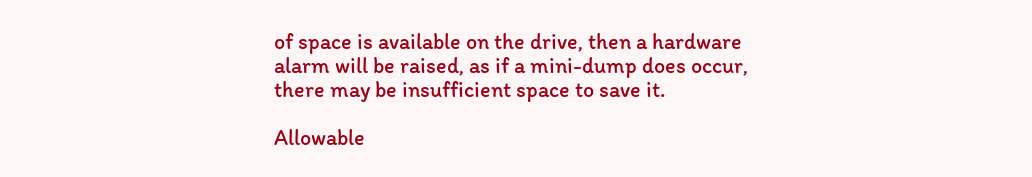of space is available on the drive, then a hardware alarm will be raised, as if a mini-dump does occur, there may be insufficient space to save it.

Allowable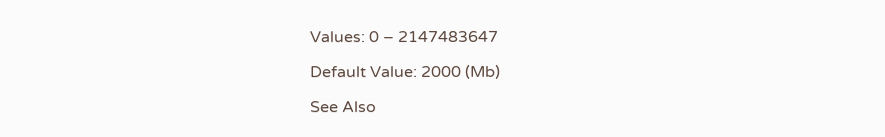Values: 0 – 2147483647

Default Value: 2000 (Mb)

See Also